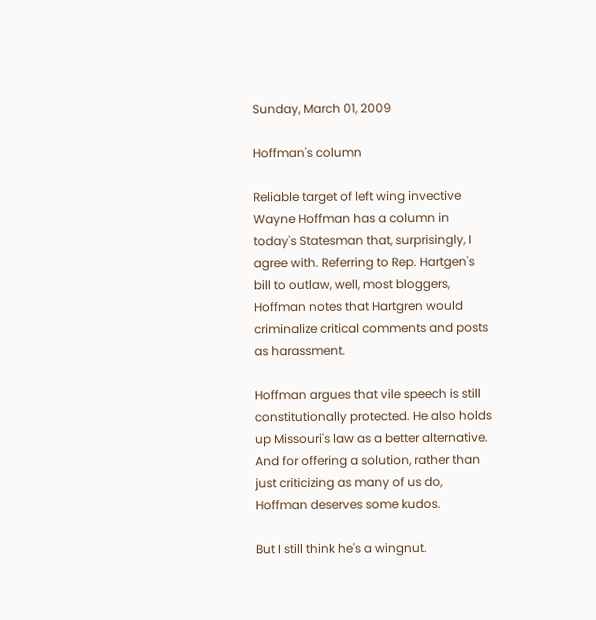Sunday, March 01, 2009

Hoffman's column

Reliable target of left wing invective Wayne Hoffman has a column in today's Statesman that, surprisingly, I agree with. Referring to Rep. Hartgen's bill to outlaw, well, most bloggers, Hoffman notes that Hartgren would criminalize critical comments and posts as harassment.

Hoffman argues that vile speech is still constitutionally protected. He also holds up Missouri's law as a better alternative. And for offering a solution, rather than just criticizing as many of us do, Hoffman deserves some kudos.

But I still think he's a wingnut.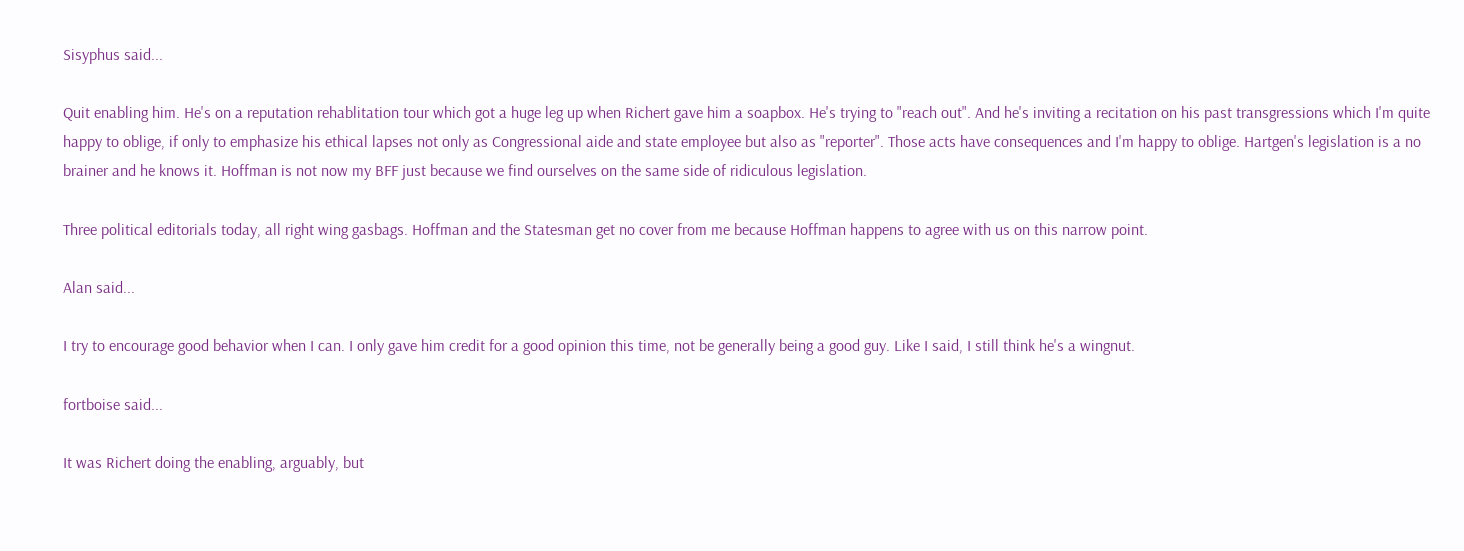Sisyphus said...

Quit enabling him. He's on a reputation rehablitation tour which got a huge leg up when Richert gave him a soapbox. He's trying to "reach out". And he's inviting a recitation on his past transgressions which I'm quite happy to oblige, if only to emphasize his ethical lapses not only as Congressional aide and state employee but also as "reporter". Those acts have consequences and I'm happy to oblige. Hartgen's legislation is a no brainer and he knows it. Hoffman is not now my BFF just because we find ourselves on the same side of ridiculous legislation.

Three political editorials today, all right wing gasbags. Hoffman and the Statesman get no cover from me because Hoffman happens to agree with us on this narrow point.

Alan said...

I try to encourage good behavior when I can. I only gave him credit for a good opinion this time, not be generally being a good guy. Like I said, I still think he's a wingnut.

fortboise said...

It was Richert doing the enabling, arguably, but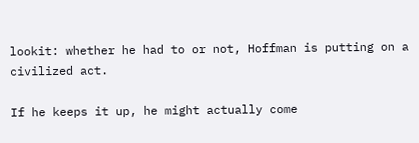lookit: whether he had to or not, Hoffman is putting on a civilized act.

If he keeps it up, he might actually come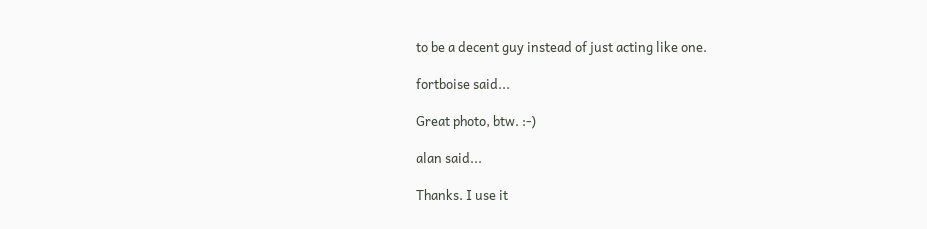to be a decent guy instead of just acting like one.

fortboise said...

Great photo, btw. :-)

alan said...

Thanks. I use it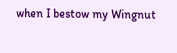when I bestow my Wingnut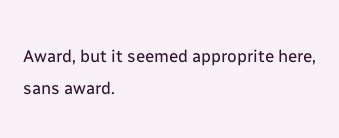Award, but it seemed approprite here, sans award.